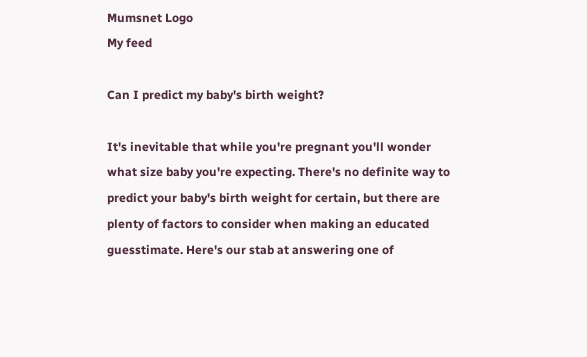Mumsnet Logo
My feed

Can I predict my baby's birth weight?

It's inevitable that while you're pregnant you'll wonder what size baby you're expecting. There's no definite way to predict your baby's birth weight for certain, but there are plenty of factors to consider when making an educated guesstimate. Here's our stab at answering one of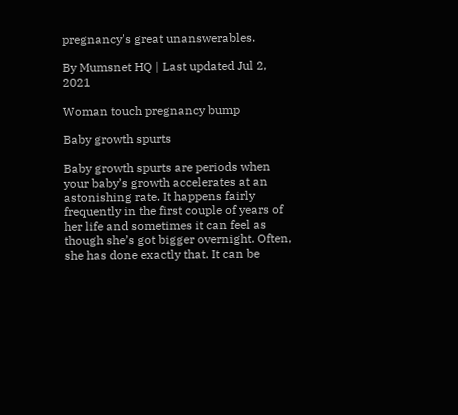pregnancy's great unanswerables.

By Mumsnet HQ | Last updated Jul 2, 2021

Woman touch pregnancy bump

Baby growth spurts

Baby growth spurts are periods when your baby’s growth accelerates at an astonishing rate. It happens fairly frequently in the first couple of years of her life and sometimes it can feel as though she’s got bigger overnight. Often, she has done exactly that. It can be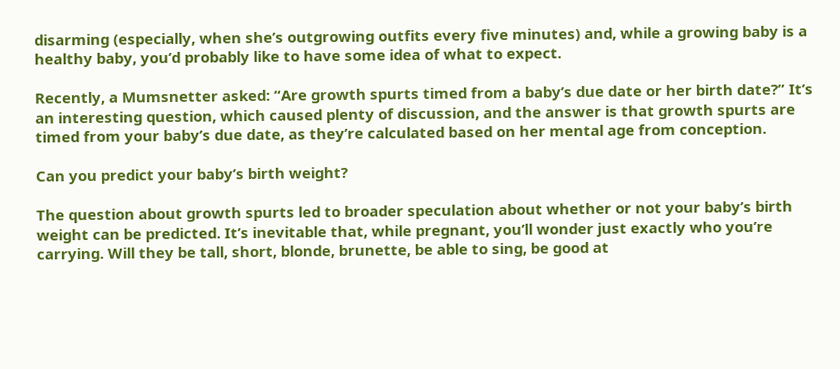disarming (especially, when she’s outgrowing outfits every five minutes) and, while a growing baby is a healthy baby, you’d probably like to have some idea of what to expect.

Recently, a Mumsnetter asked: “Are growth spurts timed from a baby’s due date or her birth date?” It’s an interesting question, which caused plenty of discussion, and the answer is that growth spurts are timed from your baby’s due date, as they’re calculated based on her mental age from conception.

Can you predict your baby’s birth weight?

The question about growth spurts led to broader speculation about whether or not your baby’s birth weight can be predicted. It’s inevitable that, while pregnant, you’ll wonder just exactly who you’re carrying. Will they be tall, short, blonde, brunette, be able to sing, be good at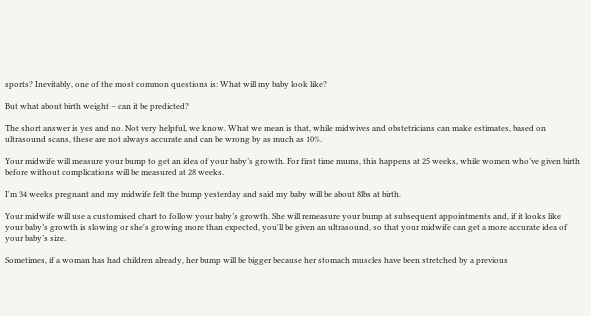sports? Inevitably, one of the most common questions is: What will my baby look like?

But what about birth weight – can it be predicted?

The short answer is yes and no. Not very helpful, we know. What we mean is that, while midwives and obstetricians can make estimates, based on ultrasound scans, these are not always accurate and can be wrong by as much as 10%.

Your midwife will measure your bump to get an idea of your baby’s growth. For first time mums, this happens at 25 weeks, while women who’ve given birth before without complications will be measured at 28 weeks.

I'm 34 weeks pregnant and my midwife felt the bump yesterday and said my baby will be about 8lbs at birth.

Your midwife will use a customised chart to follow your baby’s growth. She will remeasure your bump at subsequent appointments and, if it looks like your baby’s growth is slowing or she's growing more than expected, you'll be given an ultrasound, so that your midwife can get a more accurate idea of your baby’s size.

Sometimes, if a woman has had children already, her bump will be bigger because her stomach muscles have been stretched by a previous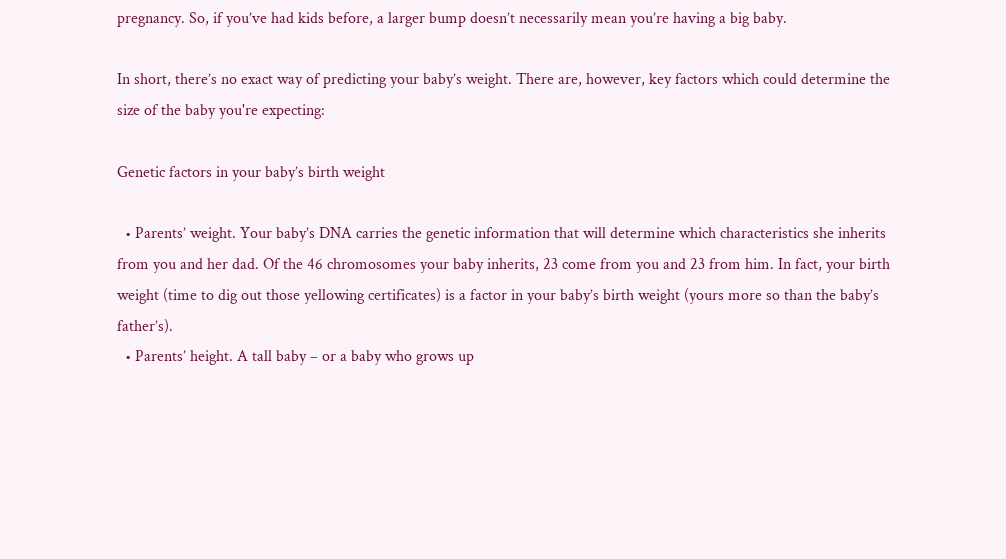pregnancy. So, if you’ve had kids before, a larger bump doesn’t necessarily mean you’re having a big baby.

In short, there’s no exact way of predicting your baby’s weight. There are, however, key factors which could determine the size of the baby you're expecting:

Genetic factors in your baby’s birth weight

  • Parents’ weight. Your baby’s DNA carries the genetic information that will determine which characteristics she inherits from you and her dad. Of the 46 chromosomes your baby inherits, 23 come from you and 23 from him. In fact, your birth weight (time to dig out those yellowing certificates) is a factor in your baby’s birth weight (yours more so than the baby’s father’s).
  • Parents’ height. A tall baby – or a baby who grows up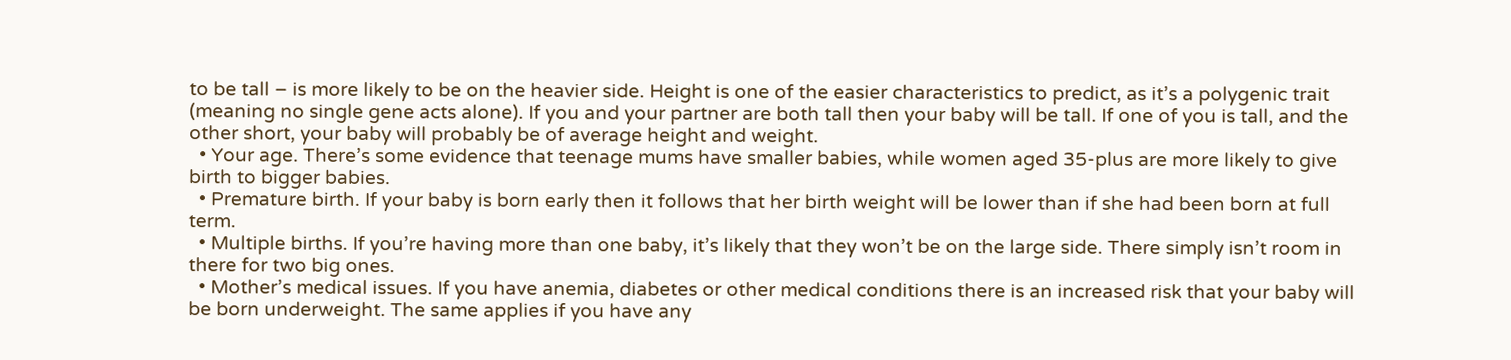to be tall – is more likely to be on the heavier side. Height is one of the easier characteristics to predict, as it’s a polygenic trait (meaning no single gene acts alone). If you and your partner are both tall then your baby will be tall. If one of you is tall, and the other short, your baby will probably be of average height and weight.
  • Your age. There’s some evidence that teenage mums have smaller babies, while women aged 35-plus are more likely to give birth to bigger babies.
  • Premature birth. If your baby is born early then it follows that her birth weight will be lower than if she had been born at full term.
  • Multiple births. If you’re having more than one baby, it’s likely that they won’t be on the large side. There simply isn’t room in there for two big ones.
  • Mother’s medical issues. If you have anemia, diabetes or other medical conditions there is an increased risk that your baby will be born underweight. The same applies if you have any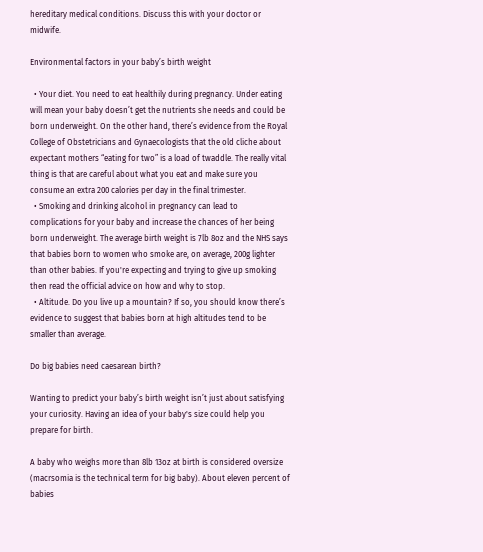hereditary medical conditions. Discuss this with your doctor or midwife.

Environmental factors in your baby’s birth weight

  • Your diet. You need to eat healthily during pregnancy. Under eating will mean your baby doesn’t get the nutrients she needs and could be born underweight. On the other hand, there’s evidence from the Royal College of Obstetricians and Gynaecologists that the old cliche about expectant mothers “eating for two” is a load of twaddle. The really vital thing is that are careful about what you eat and make sure you consume an extra 200 calories per day in the final trimester.
  • Smoking and drinking alcohol in pregnancy can lead to complications for your baby and increase the chances of her being born underweight. The average birth weight is 7lb 8oz and the NHS says that babies born to women who smoke are, on average, 200g lighter than other babies. If you're expecting and trying to give up smoking then read the official advice on how and why to stop.
  • Altitude. Do you live up a mountain? If so, you should know there’s evidence to suggest that babies born at high altitudes tend to be smaller than average.

Do big babies need caesarean birth?

Wanting to predict your baby’s birth weight isn’t just about satisfying your curiosity. Having an idea of your baby's size could help you prepare for birth.

A baby who weighs more than 8lb 13oz at birth is considered oversize (macrsomia is the technical term for big baby). About eleven percent of babies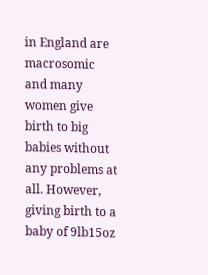in England are macrosomic and many women give birth to big babies without any problems at all. However, giving birth to a baby of 9lb15oz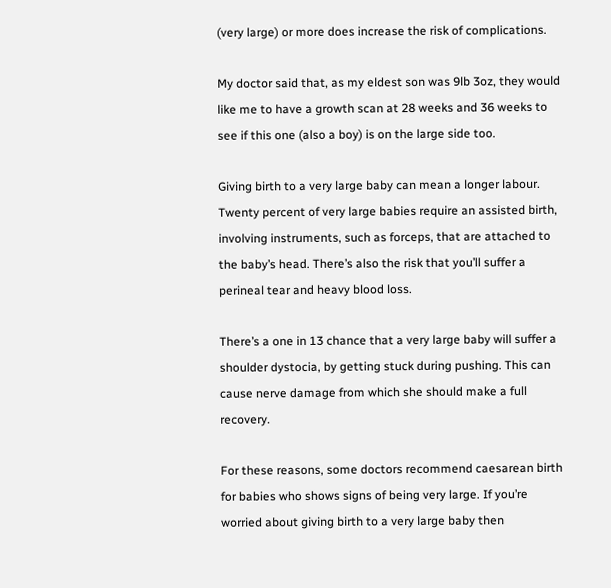(very large) or more does increase the risk of complications.

My doctor said that, as my eldest son was 9lb 3oz, they would like me to have a growth scan at 28 weeks and 36 weeks to see if this one (also a boy) is on the large side too.

Giving birth to a very large baby can mean a longer labour. Twenty percent of very large babies require an assisted birth, involving instruments, such as forceps, that are attached to the baby’s head. There’s also the risk that you’ll suffer a perineal tear and heavy blood loss.

There’s a one in 13 chance that a very large baby will suffer a shoulder dystocia, by getting stuck during pushing. This can cause nerve damage from which she should make a full recovery.

For these reasons, some doctors recommend caesarean birth for babies who shows signs of being very large. If you’re worried about giving birth to a very large baby then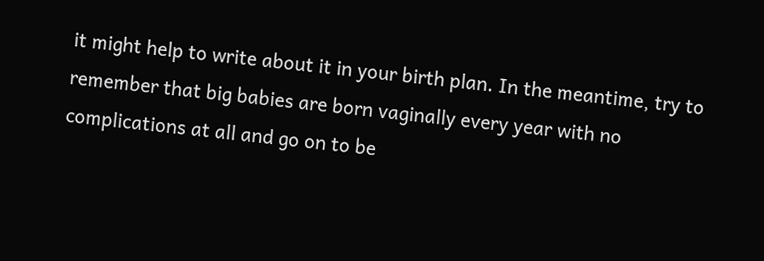it might help to write about it in your birth plan. In the meantime, try to remember that big babies are born vaginally every year with no complications at all and go on to be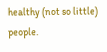healthy (not so little) people.